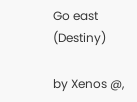Go east (Destiny)

by Xenos @,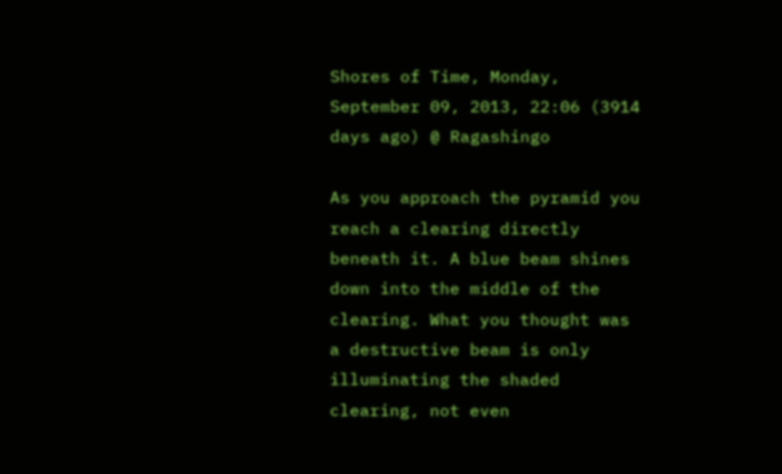Shores of Time, Monday, September 09, 2013, 22:06 (3914 days ago) @ Ragashingo

As you approach the pyramid you reach a clearing directly beneath it. A blue beam shines down into the middle of the clearing. What you thought was a destructive beam is only illuminating the shaded clearing, not even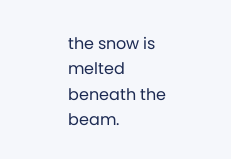the snow is melted beneath the beam.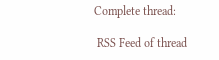Complete thread:

 RSS Feed of thread